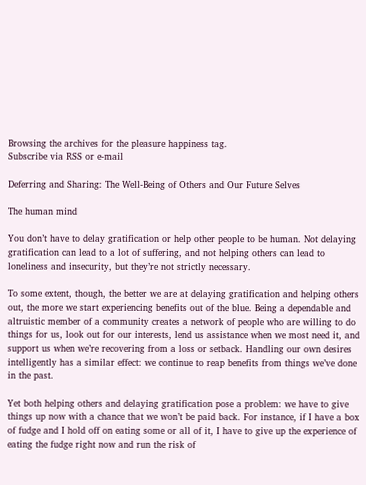Browsing the archives for the pleasure happiness tag.
Subscribe via RSS or e-mail

Deferring and Sharing: The Well-Being of Others and Our Future Selves

The human mind

You don’t have to delay gratification or help other people to be human. Not delaying gratification can lead to a lot of suffering, and not helping others can lead to loneliness and insecurity, but they’re not strictly necessary.

To some extent, though, the better we are at delaying gratification and helping others out, the more we start experiencing benefits out of the blue. Being a dependable and altruistic member of a community creates a network of people who are willing to do things for us, look out for our interests, lend us assistance when we most need it, and support us when we’re recovering from a loss or setback. Handling our own desires intelligently has a similar effect: we continue to reap benefits from things we’ve done in the past.

Yet both helping others and delaying gratification pose a problem: we have to give things up now with a chance that we won’t be paid back. For instance, if I have a box of fudge and I hold off on eating some or all of it, I have to give up the experience of eating the fudge right now and run the risk of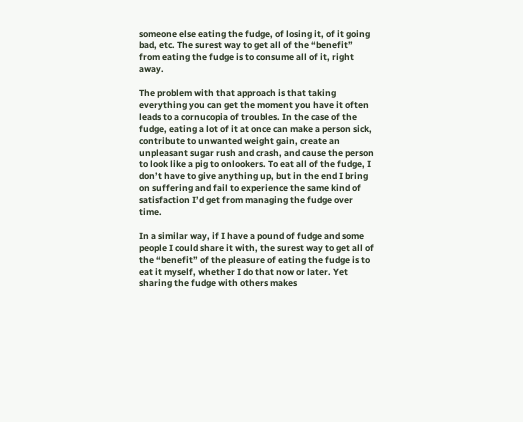someone else eating the fudge, of losing it, of it going bad, etc. The surest way to get all of the “benefit” from eating the fudge is to consume all of it, right away.

The problem with that approach is that taking everything you can get the moment you have it often leads to a cornucopia of troubles. In the case of the fudge, eating a lot of it at once can make a person sick, contribute to unwanted weight gain, create an unpleasant sugar rush and crash, and cause the person to look like a pig to onlookers. To eat all of the fudge, I don’t have to give anything up, but in the end I bring on suffering and fail to experience the same kind of satisfaction I’d get from managing the fudge over time.

In a similar way, if I have a pound of fudge and some people I could share it with, the surest way to get all of the “benefit” of the pleasure of eating the fudge is to eat it myself, whether I do that now or later. Yet sharing the fudge with others makes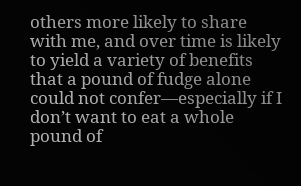others more likely to share with me, and over time is likely to yield a variety of benefits that a pound of fudge alone could not confer—especially if I don’t want to eat a whole pound of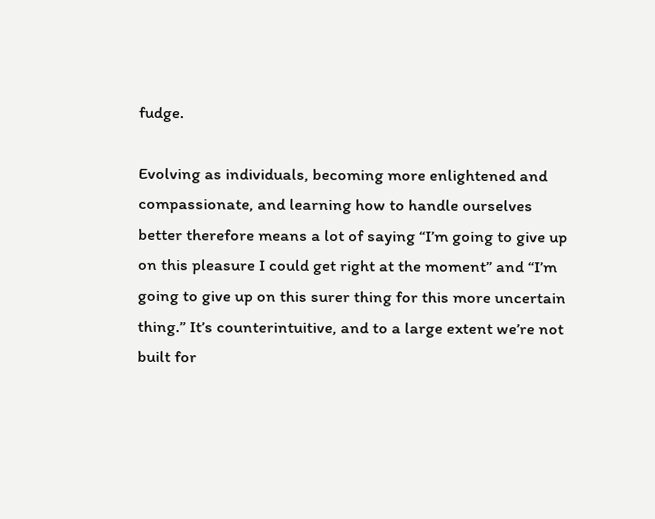fudge.

Evolving as individuals, becoming more enlightened and compassionate, and learning how to handle ourselves better therefore means a lot of saying “I’m going to give up on this pleasure I could get right at the moment” and “I’m going to give up on this surer thing for this more uncertain thing.” It’s counterintuitive, and to a large extent we’re not built for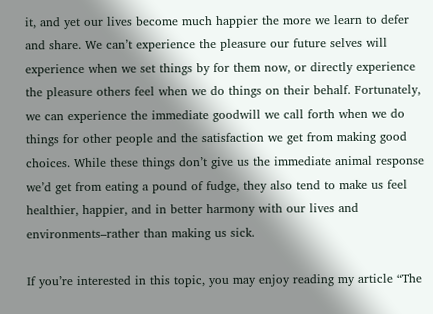it, and yet our lives become much happier the more we learn to defer and share. We can’t experience the pleasure our future selves will experience when we set things by for them now, or directly experience the pleasure others feel when we do things on their behalf. Fortunately, we can experience the immediate goodwill we call forth when we do things for other people and the satisfaction we get from making good choices. While these things don’t give us the immediate animal response we’d get from eating a pound of fudge, they also tend to make us feel healthier, happier, and in better harmony with our lives and environments–rather than making us sick.

If you’re interested in this topic, you may enjoy reading my article “The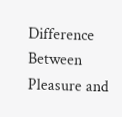Difference Between Pleasure and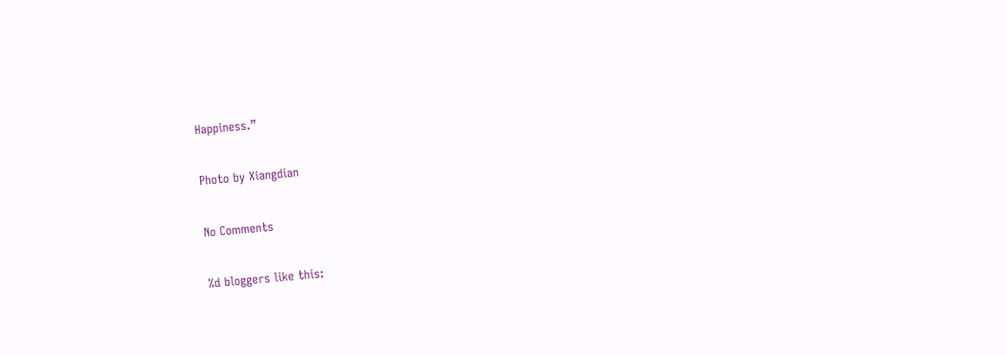Happiness.”

Photo by Xiangdian

No Comments

%d bloggers like this: